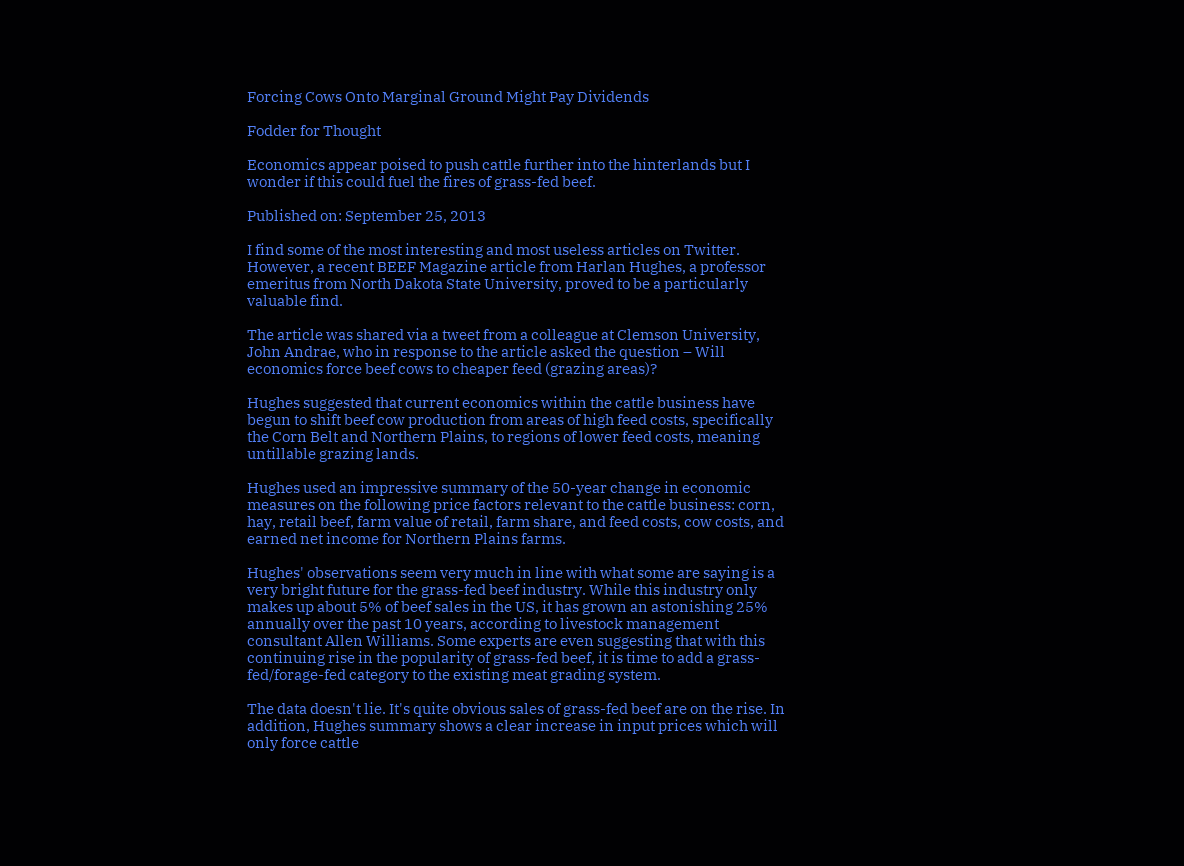Forcing Cows Onto Marginal Ground Might Pay Dividends

Fodder for Thought

Economics appear poised to push cattle further into the hinterlands but I wonder if this could fuel the fires of grass-fed beef.

Published on: September 25, 2013

I find some of the most interesting and most useless articles on Twitter. However, a recent BEEF Magazine article from Harlan Hughes, a professor emeritus from North Dakota State University, proved to be a particularly valuable find.

The article was shared via a tweet from a colleague at Clemson University, John Andrae, who in response to the article asked the question – Will economics force beef cows to cheaper feed (grazing areas)?

Hughes suggested that current economics within the cattle business have begun to shift beef cow production from areas of high feed costs, specifically the Corn Belt and Northern Plains, to regions of lower feed costs, meaning untillable grazing lands.

Hughes used an impressive summary of the 50-year change in economic measures on the following price factors relevant to the cattle business: corn, hay, retail beef, farm value of retail, farm share, and feed costs, cow costs, and earned net income for Northern Plains farms.

Hughes' observations seem very much in line with what some are saying is a very bright future for the grass-fed beef industry. While this industry only makes up about 5% of beef sales in the US, it has grown an astonishing 25% annually over the past 10 years, according to livestock management consultant Allen Williams. Some experts are even suggesting that with this continuing rise in the popularity of grass-fed beef, it is time to add a grass-fed/forage-fed category to the existing meat grading system.

The data doesn't lie. It's quite obvious sales of grass-fed beef are on the rise. In addition, Hughes summary shows a clear increase in input prices which will only force cattle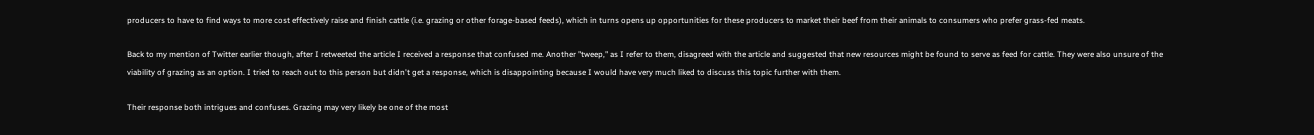producers to have to find ways to more cost effectively raise and finish cattle (i.e. grazing or other forage-based feeds), which in turns opens up opportunities for these producers to market their beef from their animals to consumers who prefer grass-fed meats.

Back to my mention of Twitter earlier though, after I retweeted the article I received a response that confused me. Another "tweep," as I refer to them, disagreed with the article and suggested that new resources might be found to serve as feed for cattle. They were also unsure of the viability of grazing as an option. I tried to reach out to this person but didn't get a response, which is disappointing because I would have very much liked to discuss this topic further with them.

Their response both intrigues and confuses. Grazing may very likely be one of the most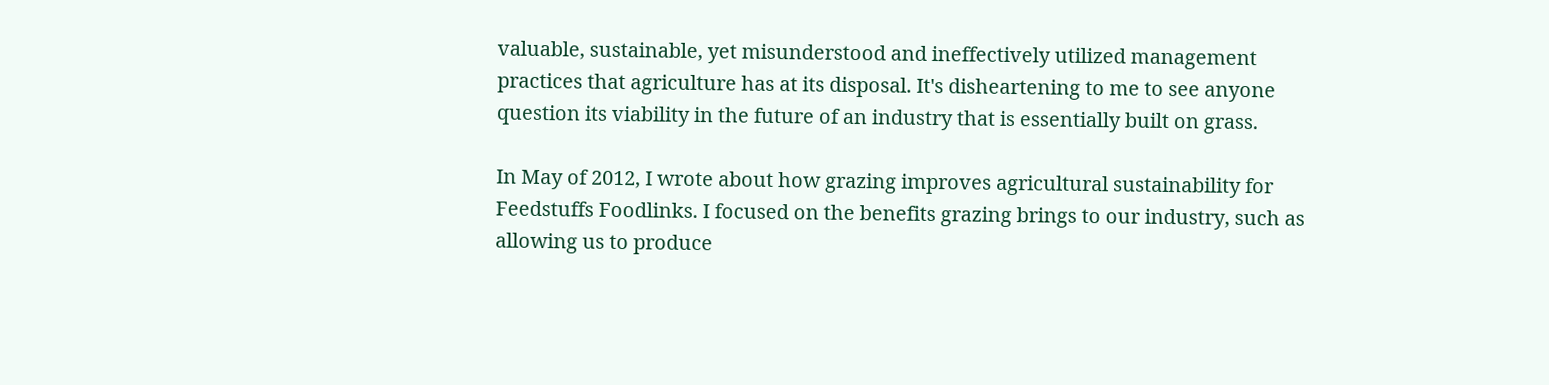valuable, sustainable, yet misunderstood and ineffectively utilized management practices that agriculture has at its disposal. It's disheartening to me to see anyone question its viability in the future of an industry that is essentially built on grass.

In May of 2012, I wrote about how grazing improves agricultural sustainability for Feedstuffs Foodlinks. I focused on the benefits grazing brings to our industry, such as allowing us to produce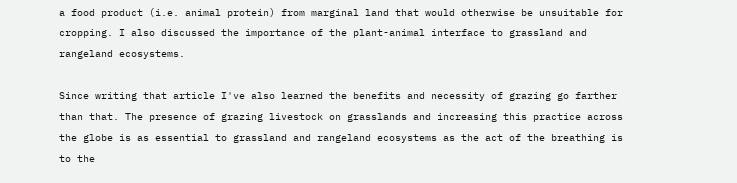a food product (i.e. animal protein) from marginal land that would otherwise be unsuitable for cropping. I also discussed the importance of the plant-animal interface to grassland and rangeland ecosystems.

Since writing that article I've also learned the benefits and necessity of grazing go farther than that. The presence of grazing livestock on grasslands and increasing this practice across the globe is as essential to grassland and rangeland ecosystems as the act of the breathing is to the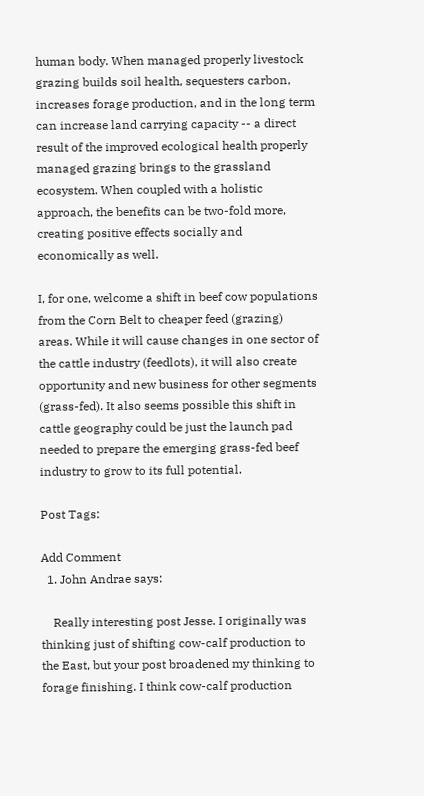human body. When managed properly livestock grazing builds soil health, sequesters carbon, increases forage production, and in the long term can increase land carrying capacity -- a direct result of the improved ecological health properly managed grazing brings to the grassland ecosystem. When coupled with a holistic approach, the benefits can be two-fold more, creating positive effects socially and economically as well.

I, for one, welcome a shift in beef cow populations from the Corn Belt to cheaper feed (grazing) areas. While it will cause changes in one sector of the cattle industry (feedlots), it will also create opportunity and new business for other segments (grass-fed). It also seems possible this shift in cattle geography could be just the launch pad needed to prepare the emerging grass-fed beef industry to grow to its full potential.

Post Tags:

Add Comment
  1. John Andrae says:

    Really interesting post Jesse. I originally was thinking just of shifting cow-calf production to the East, but your post broadened my thinking to forage finishing. I think cow-calf production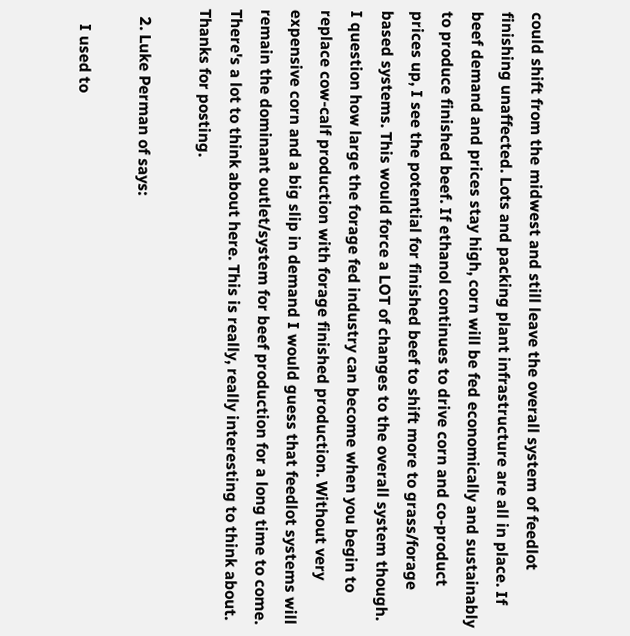could shift from the midwest and still leave the overall system of feedlot finishing unaffected. Lots and packing plant infrastructure are all in place. If beef demand and prices stay high, corn will be fed economically and sustainably to produce finished beef. If ethanol continues to drive corn and co-product prices up, I see the potential for finished beef to shift more to grass/forage based systems. This would force a LOT of changes to the overall system though. I question how large the forage fed industry can become when you begin to replace cow-calf production with forage finished production. Without very expensive corn and a big slip in demand I would guess that feedlot systems will remain the dominant outlet/system for beef production for a long time to come. There's a lot to think about here. This is really, really interesting to think about. Thanks for posting.

  2. Luke Perman of says:

    I used to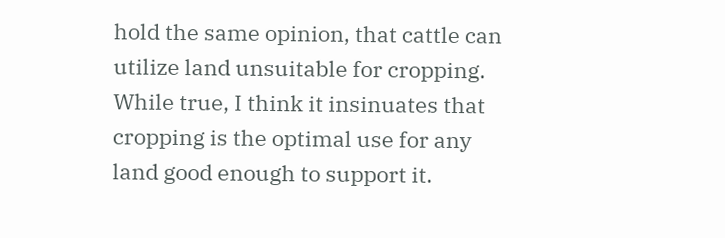hold the same opinion, that cattle can utilize land unsuitable for cropping. While true, I think it insinuates that cropping is the optimal use for any land good enough to support it.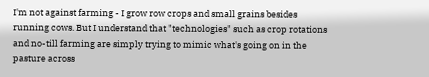I'm not against farming - I grow row crops and small grains besides running cows. But I understand that "technologies" such as crop rotations and no-till farming are simply trying to mimic what's going on in the pasture across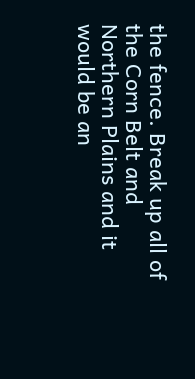the fence. Break up all of the Corn Belt and Northern Plains and it would be an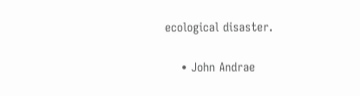ecological disaster.

    • John Andrae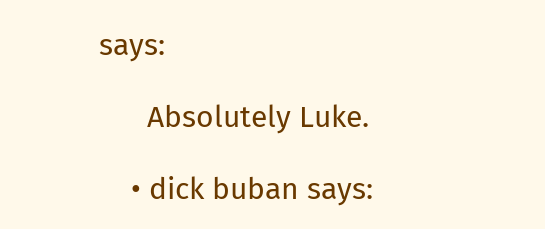says:

      Absolutely Luke.

    • dick buban says: